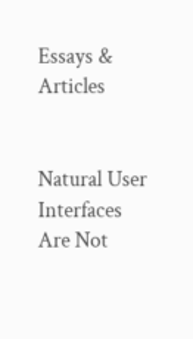Essays & Articles


Natural User Interfaces Are Not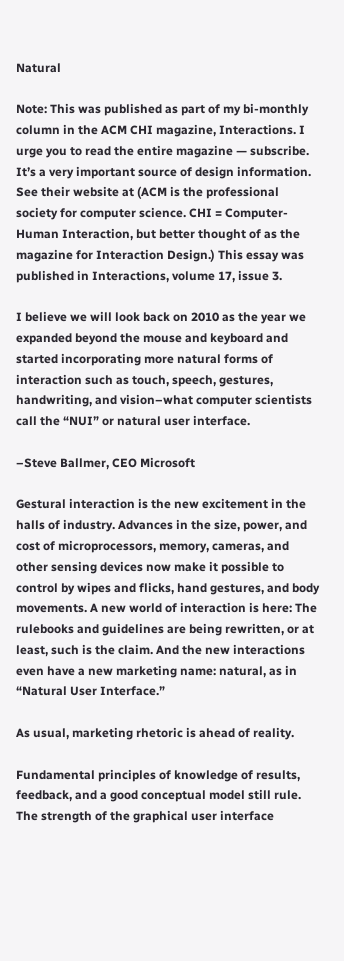Natural

Note: This was published as part of my bi-monthly column in the ACM CHI magazine, Interactions. I urge you to read the entire magazine — subscribe. It’s a very important source of design information. See their website at (ACM is the professional society for computer science. CHI = Computer-Human Interaction, but better thought of as the magazine for Interaction Design.) This essay was published in Interactions, volume 17, issue 3.

I believe we will look back on 2010 as the year we expanded beyond the mouse and keyboard and started incorporating more natural forms of interaction such as touch, speech, gestures, handwriting, and vision–what computer scientists call the “NUI” or natural user interface.

–Steve Ballmer, CEO Microsoft

Gestural interaction is the new excitement in the halls of industry. Advances in the size, power, and cost of microprocessors, memory, cameras, and other sensing devices now make it possible to control by wipes and flicks, hand gestures, and body movements. A new world of interaction is here: The rulebooks and guidelines are being rewritten, or at least, such is the claim. And the new interactions even have a new marketing name: natural, as in “Natural User Interface.”

As usual, marketing rhetoric is ahead of reality.

Fundamental principles of knowledge of results, feedback, and a good conceptual model still rule. The strength of the graphical user interface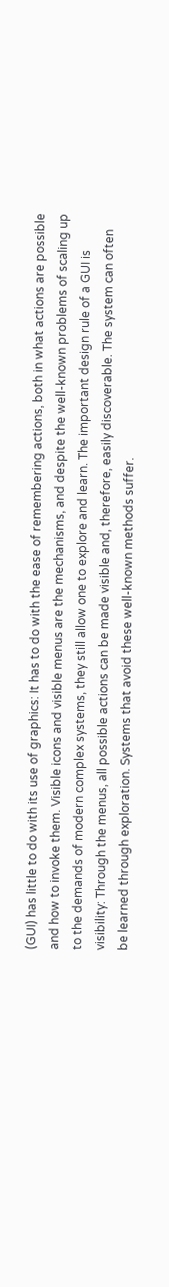(GUI) has little to do with its use of graphics: It has to do with the ease of remembering actions, both in what actions are possible and how to invoke them. Visible icons and visible menus are the mechanisms, and despite the well-known problems of scaling up to the demands of modern complex systems, they still allow one to explore and learn. The important design rule of a GUI is visibility: Through the menus, all possible actions can be made visible and, therefore, easily discoverable. The system can often be learned through exploration. Systems that avoid these well-known methods suffer.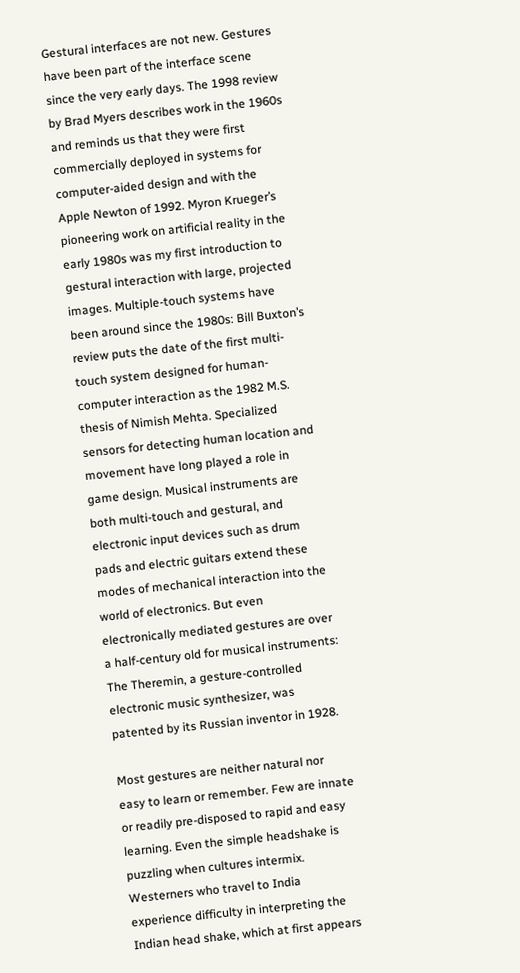Gestural interfaces are not new. Gestures have been part of the interface scene since the very early days. The 1998 review by Brad Myers describes work in the 1960s and reminds us that they were first commercially deployed in systems for computer-aided design and with the Apple Newton of 1992. Myron Krueger’s pioneering work on artificial reality in the early 1980s was my first introduction to gestural interaction with large, projected images. Multiple-touch systems have been around since the 1980s: Bill Buxton’s review puts the date of the first multi-touch system designed for human-computer interaction as the 1982 M.S. thesis of Nimish Mehta. Specialized sensors for detecting human location and movement have long played a role in game design. Musical instruments are both multi-touch and gestural, and electronic input devices such as drum pads and electric guitars extend these modes of mechanical interaction into the world of electronics. But even electronically mediated gestures are over a half-century old for musical instruments: The Theremin, a gesture-controlled electronic music synthesizer, was patented by its Russian inventor in 1928.

Most gestures are neither natural nor easy to learn or remember. Few are innate or readily pre-disposed to rapid and easy learning. Even the simple headshake is puzzling when cultures intermix. Westerners who travel to India experience difficulty in interpreting the Indian head shake, which at first appears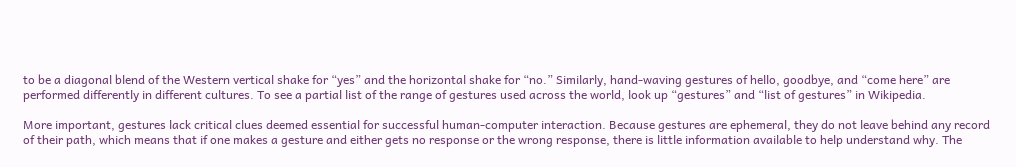to be a diagonal blend of the Western vertical shake for “yes” and the horizontal shake for “no.” Similarly, hand-waving gestures of hello, goodbye, and “come here” are performed differently in different cultures. To see a partial list of the range of gestures used across the world, look up “gestures” and “list of gestures” in Wikipedia.

More important, gestures lack critical clues deemed essential for successful human-computer interaction. Because gestures are ephemeral, they do not leave behind any record of their path, which means that if one makes a gesture and either gets no response or the wrong response, there is little information available to help understand why. The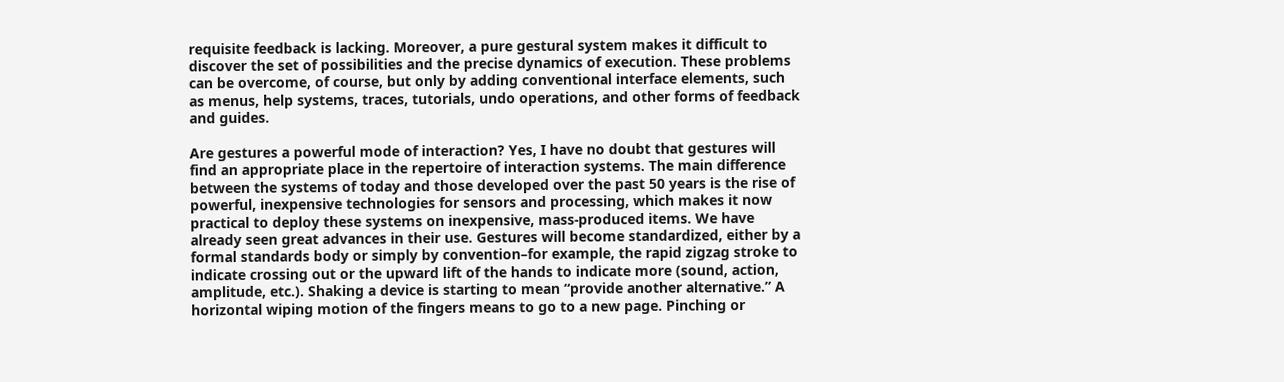requisite feedback is lacking. Moreover, a pure gestural system makes it difficult to discover the set of possibilities and the precise dynamics of execution. These problems can be overcome, of course, but only by adding conventional interface elements, such as menus, help systems, traces, tutorials, undo operations, and other forms of feedback and guides.

Are gestures a powerful mode of interaction? Yes, I have no doubt that gestures will find an appropriate place in the repertoire of interaction systems. The main difference between the systems of today and those developed over the past 50 years is the rise of powerful, inexpensive technologies for sensors and processing, which makes it now practical to deploy these systems on inexpensive, mass-produced items. We have already seen great advances in their use. Gestures will become standardized, either by a formal standards body or simply by convention–for example, the rapid zigzag stroke to indicate crossing out or the upward lift of the hands to indicate more (sound, action, amplitude, etc.). Shaking a device is starting to mean “provide another alternative.” A horizontal wiping motion of the fingers means to go to a new page. Pinching or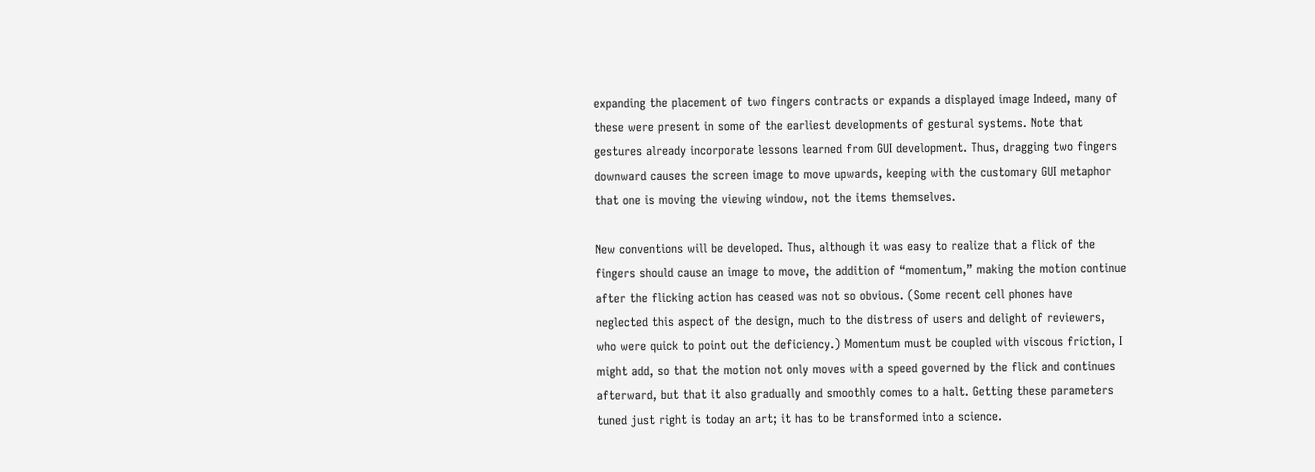expanding the placement of two fingers contracts or expands a displayed image Indeed, many of these were present in some of the earliest developments of gestural systems. Note that gestures already incorporate lessons learned from GUI development. Thus, dragging two fingers downward causes the screen image to move upwards, keeping with the customary GUI metaphor that one is moving the viewing window, not the items themselves.

New conventions will be developed. Thus, although it was easy to realize that a flick of the fingers should cause an image to move, the addition of “momentum,” making the motion continue after the flicking action has ceased was not so obvious. (Some recent cell phones have neglected this aspect of the design, much to the distress of users and delight of reviewers, who were quick to point out the deficiency.) Momentum must be coupled with viscous friction, I might add, so that the motion not only moves with a speed governed by the flick and continues afterward, but that it also gradually and smoothly comes to a halt. Getting these parameters tuned just right is today an art; it has to be transformed into a science.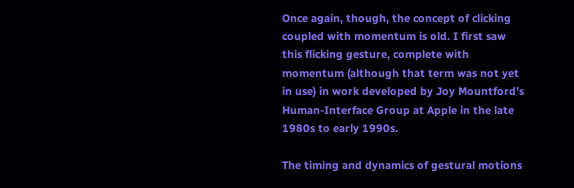Once again, though, the concept of clicking coupled with momentum is old. I first saw this flicking gesture, complete with momentum (although that term was not yet in use) in work developed by Joy Mountford’s Human-Interface Group at Apple in the late 1980s to early 1990s.

The timing and dynamics of gestural motions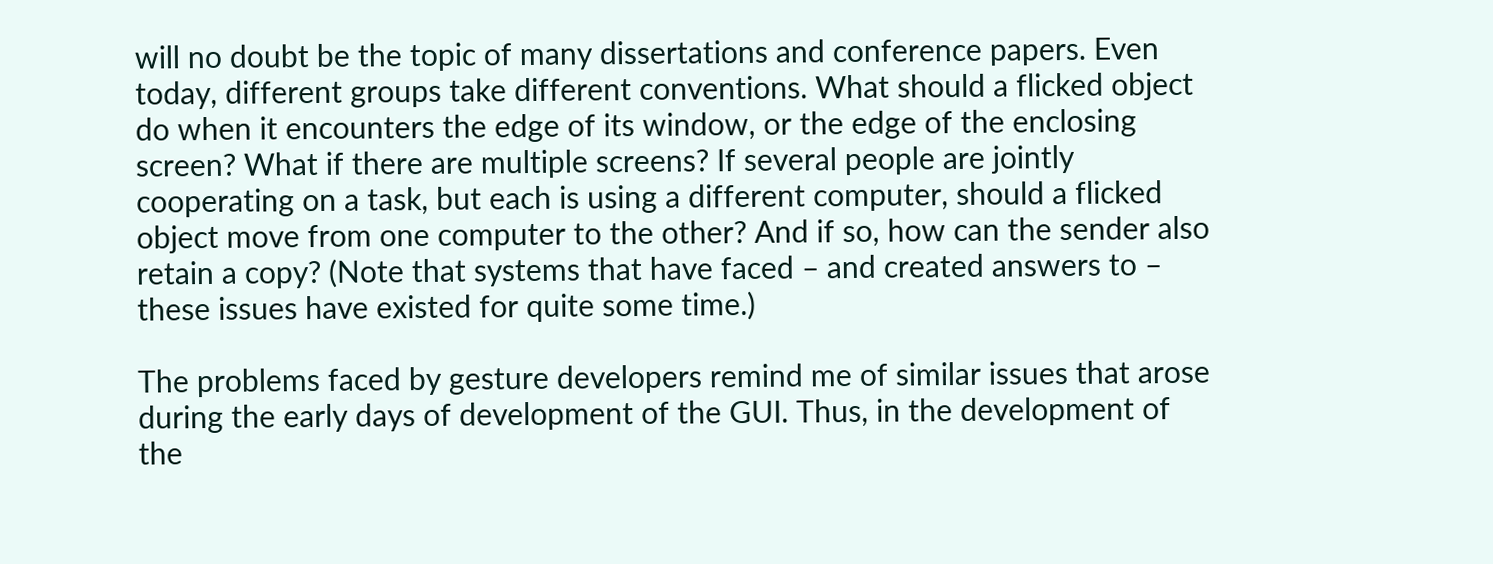will no doubt be the topic of many dissertations and conference papers. Even today, different groups take different conventions. What should a flicked object do when it encounters the edge of its window, or the edge of the enclosing screen? What if there are multiple screens? If several people are jointly cooperating on a task, but each is using a different computer, should a flicked object move from one computer to the other? And if so, how can the sender also retain a copy? (Note that systems that have faced – and created answers to – these issues have existed for quite some time.)

The problems faced by gesture developers remind me of similar issues that arose during the early days of development of the GUI. Thus, in the development of the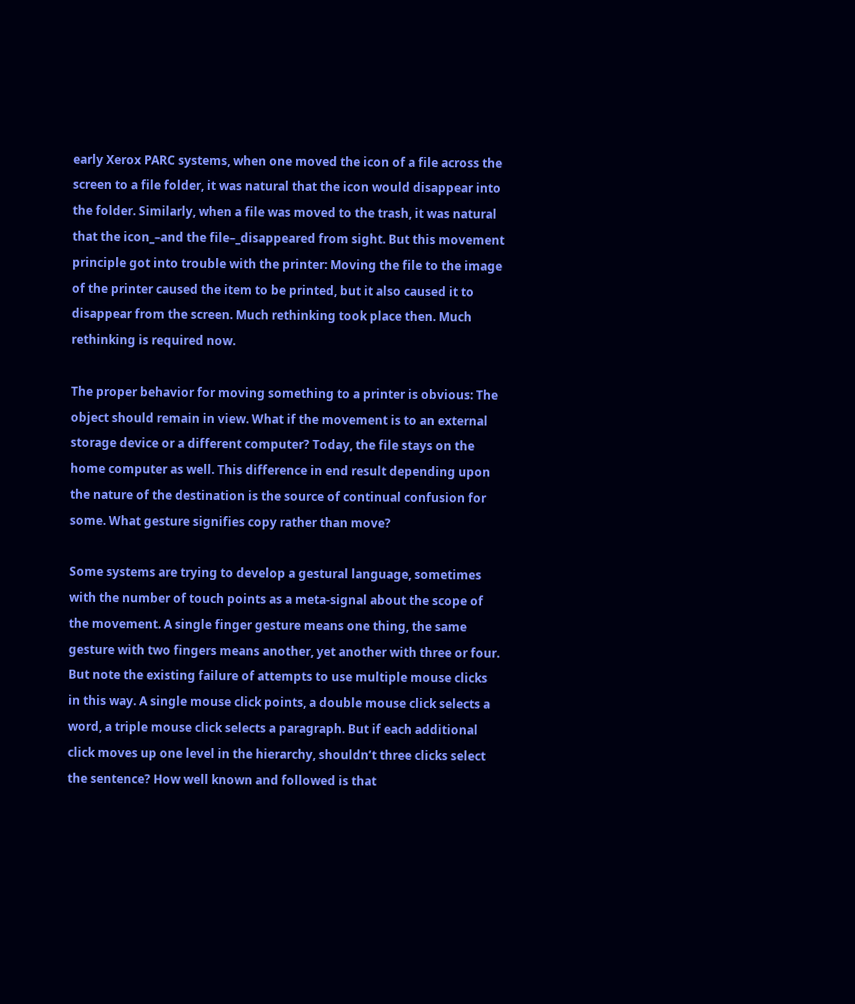early Xerox PARC systems, when one moved the icon of a file across the screen to a file folder, it was natural that the icon would disappear into the folder. Similarly, when a file was moved to the trash, it was natural that the icon_–and the file–_disappeared from sight. But this movement principle got into trouble with the printer: Moving the file to the image of the printer caused the item to be printed, but it also caused it to disappear from the screen. Much rethinking took place then. Much rethinking is required now.

The proper behavior for moving something to a printer is obvious: The object should remain in view. What if the movement is to an external storage device or a different computer? Today, the file stays on the home computer as well. This difference in end result depending upon the nature of the destination is the source of continual confusion for some. What gesture signifies copy rather than move?

Some systems are trying to develop a gestural language, sometimes with the number of touch points as a meta-signal about the scope of the movement. A single finger gesture means one thing, the same gesture with two fingers means another, yet another with three or four. But note the existing failure of attempts to use multiple mouse clicks in this way. A single mouse click points, a double mouse click selects a word, a triple mouse click selects a paragraph. But if each additional click moves up one level in the hierarchy, shouldn’t three clicks select the sentence? How well known and followed is that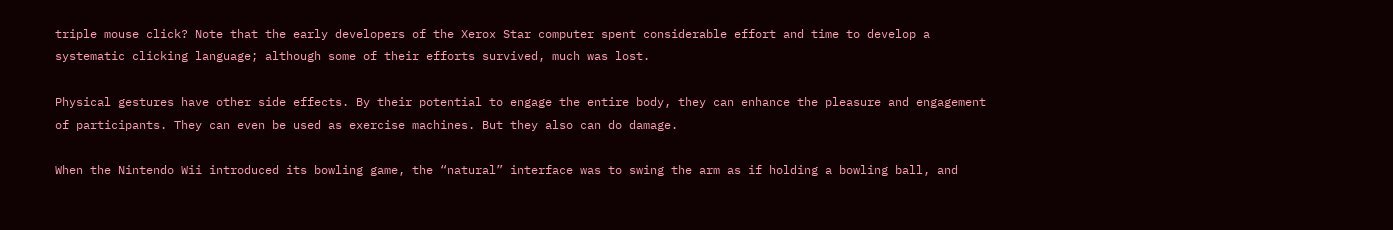triple mouse click? Note that the early developers of the Xerox Star computer spent considerable effort and time to develop a systematic clicking language; although some of their efforts survived, much was lost.

Physical gestures have other side effects. By their potential to engage the entire body, they can enhance the pleasure and engagement of participants. They can even be used as exercise machines. But they also can do damage.

When the Nintendo Wii introduced its bowling game, the “natural” interface was to swing the arm as if holding a bowling ball, and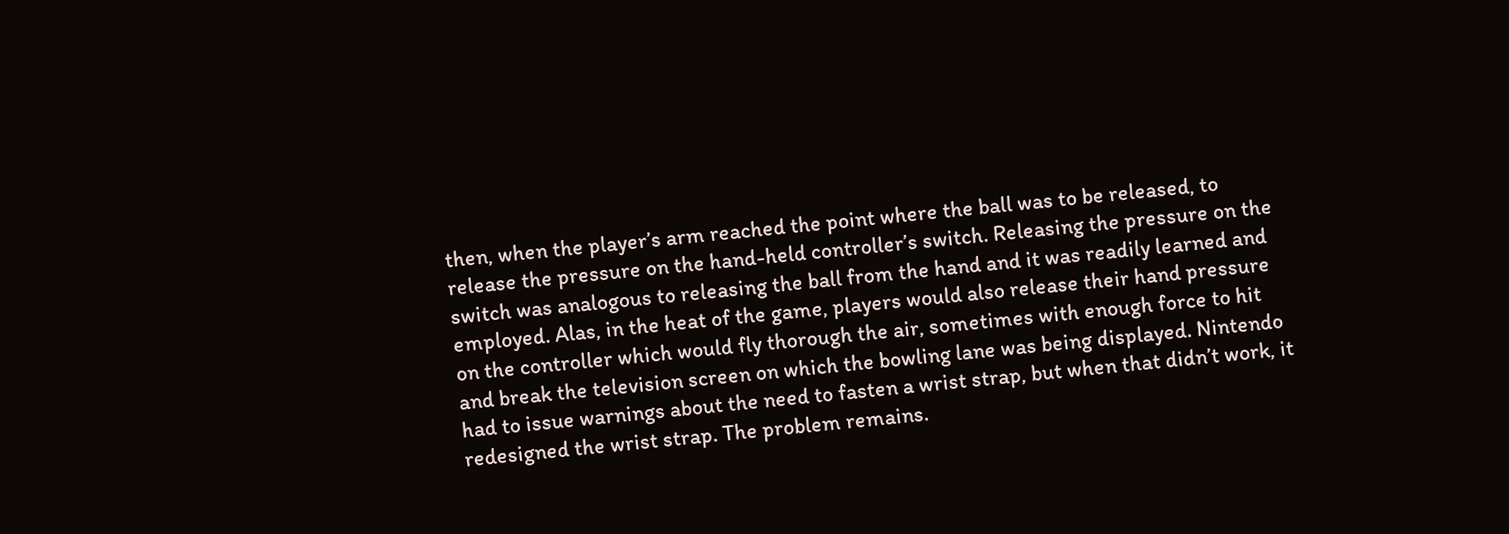then, when the player’s arm reached the point where the ball was to be released, to release the pressure on the hand-held controller’s switch. Releasing the pressure on the switch was analogous to releasing the ball from the hand and it was readily learned and employed. Alas, in the heat of the game, players would also release their hand pressure on the controller which would fly thorough the air, sometimes with enough force to hit and break the television screen on which the bowling lane was being displayed. Nintendo had to issue warnings about the need to fasten a wrist strap, but when that didn’t work, it redesigned the wrist strap. The problem remains.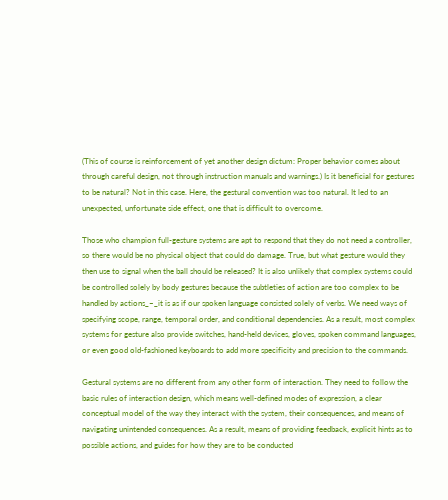(This of course is reinforcement of yet another design dictum: Proper behavior comes about through careful design, not through instruction manuals and warnings.) Is it beneficial for gestures to be natural? Not in this case. Here, the gestural convention was too natural. It led to an unexpected, unfortunate side effect, one that is difficult to overcome.

Those who champion full-gesture systems are apt to respond that they do not need a controller, so there would be no physical object that could do damage. True, but what gesture would they then use to signal when the ball should be released? It is also unlikely that complex systems could be controlled solely by body gestures because the subtleties of action are too complex to be handled by actions_–_it is as if our spoken language consisted solely of verbs. We need ways of specifying scope, range, temporal order, and conditional dependencies. As a result, most complex systems for gesture also provide switches, hand-held devices, gloves, spoken command languages, or even good old-fashioned keyboards to add more specificity and precision to the commands.

Gestural systems are no different from any other form of interaction. They need to follow the basic rules of interaction design, which means well-defined modes of expression, a clear conceptual model of the way they interact with the system, their consequences, and means of navigating unintended consequences. As a result, means of providing feedback, explicit hints as to possible actions, and guides for how they are to be conducted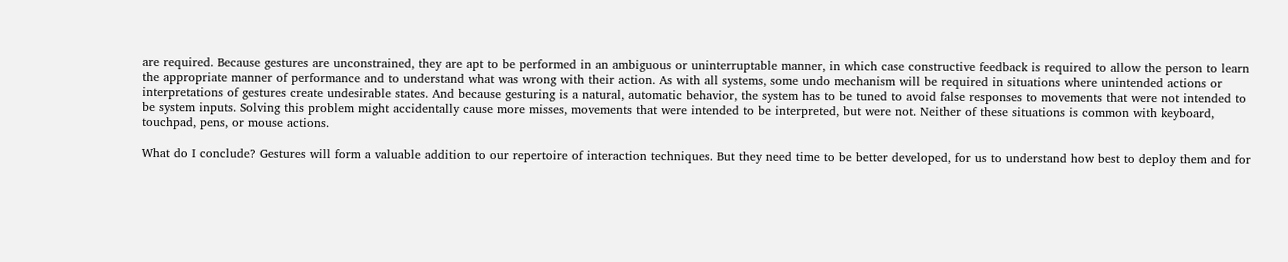are required. Because gestures are unconstrained, they are apt to be performed in an ambiguous or uninterruptable manner, in which case constructive feedback is required to allow the person to learn the appropriate manner of performance and to understand what was wrong with their action. As with all systems, some undo mechanism will be required in situations where unintended actions or interpretations of gestures create undesirable states. And because gesturing is a natural, automatic behavior, the system has to be tuned to avoid false responses to movements that were not intended to be system inputs. Solving this problem might accidentally cause more misses, movements that were intended to be interpreted, but were not. Neither of these situations is common with keyboard, touchpad, pens, or mouse actions.

What do I conclude? Gestures will form a valuable addition to our repertoire of interaction techniques. But they need time to be better developed, for us to understand how best to deploy them and for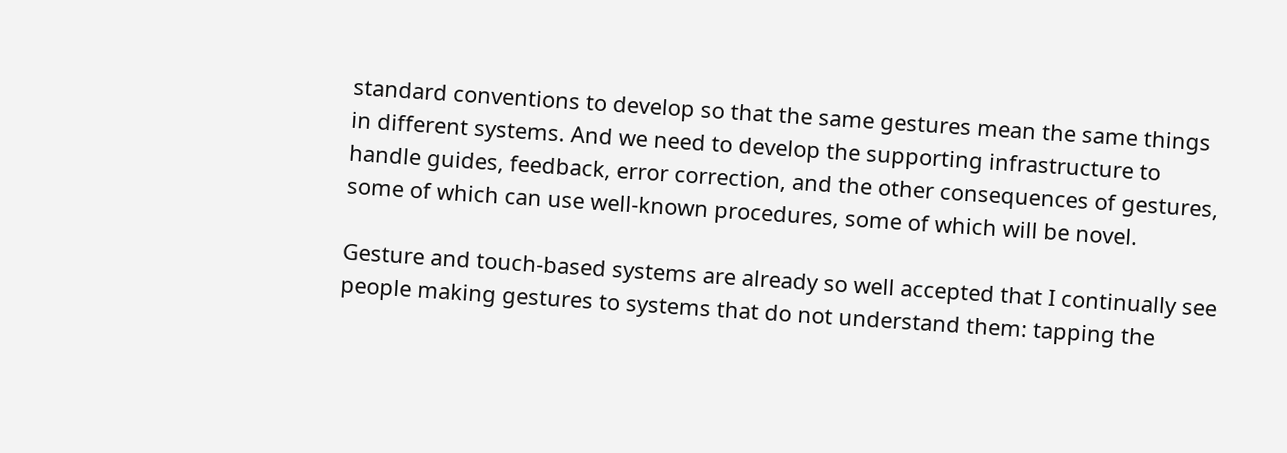standard conventions to develop so that the same gestures mean the same things in different systems. And we need to develop the supporting infrastructure to handle guides, feedback, error correction, and the other consequences of gestures, some of which can use well-known procedures, some of which will be novel.

Gesture and touch-based systems are already so well accepted that I continually see people making gestures to systems that do not understand them: tapping the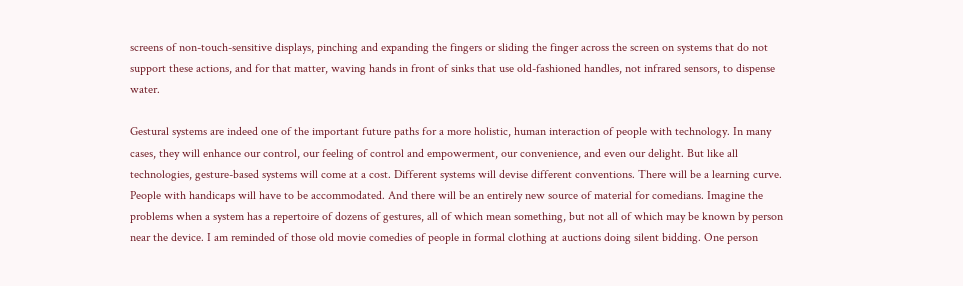screens of non-touch-sensitive displays, pinching and expanding the fingers or sliding the finger across the screen on systems that do not support these actions, and for that matter, waving hands in front of sinks that use old-fashioned handles, not infrared sensors, to dispense water.

Gestural systems are indeed one of the important future paths for a more holistic, human interaction of people with technology. In many cases, they will enhance our control, our feeling of control and empowerment, our convenience, and even our delight. But like all technologies, gesture-based systems will come at a cost. Different systems will devise different conventions. There will be a learning curve. People with handicaps will have to be accommodated. And there will be an entirely new source of material for comedians. Imagine the problems when a system has a repertoire of dozens of gestures, all of which mean something, but not all of which may be known by person near the device. I am reminded of those old movie comedies of people in formal clothing at auctions doing silent bidding. One person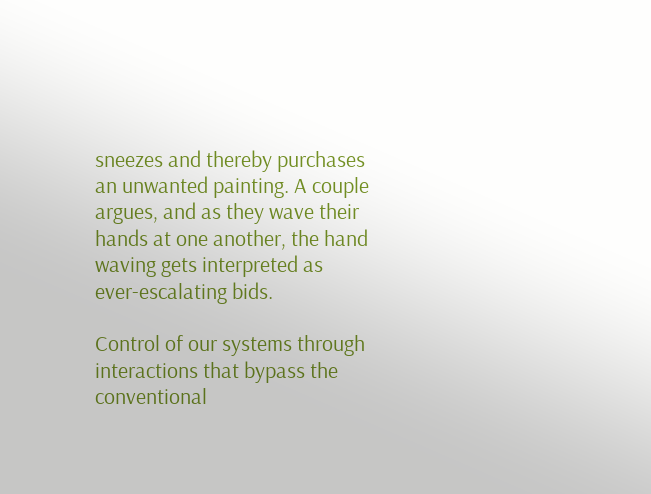sneezes and thereby purchases an unwanted painting. A couple argues, and as they wave their hands at one another, the hand waving gets interpreted as ever-escalating bids.

Control of our systems through interactions that bypass the conventional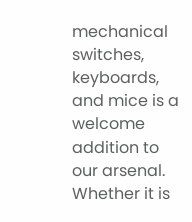mechanical switches, keyboards, and mice is a welcome addition to our arsenal. Whether it is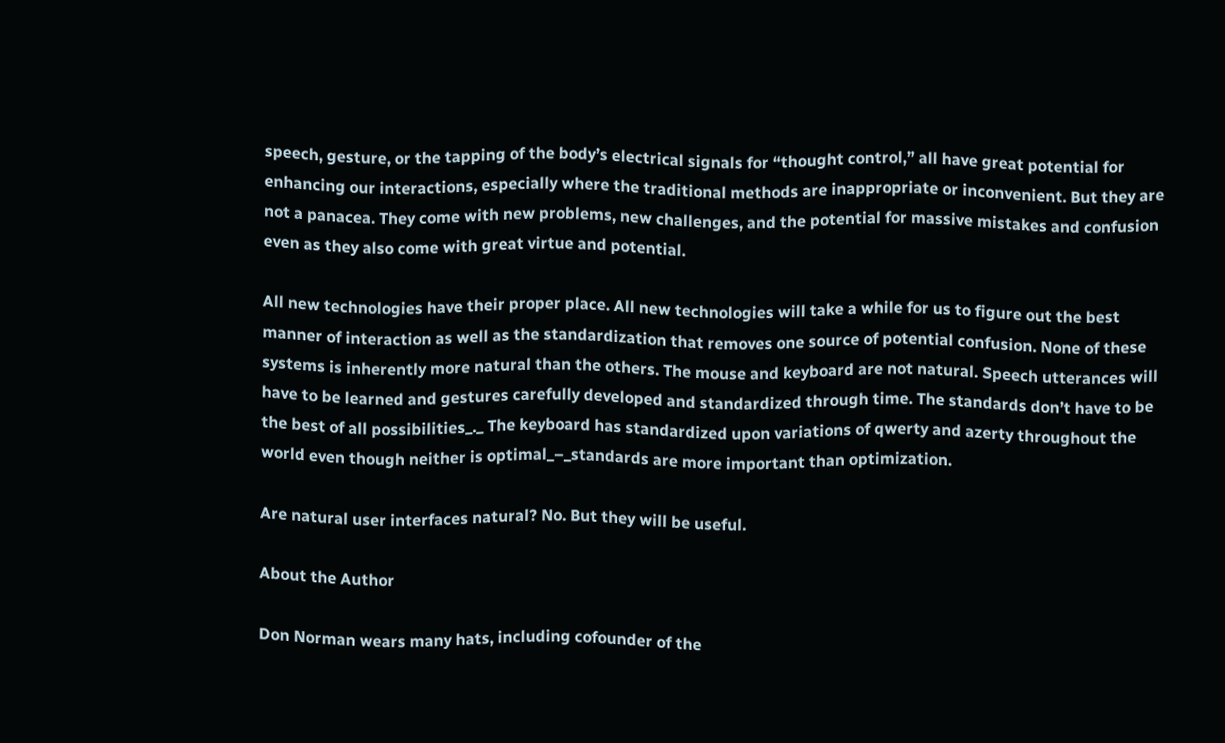speech, gesture, or the tapping of the body’s electrical signals for “thought control,” all have great potential for enhancing our interactions, especially where the traditional methods are inappropriate or inconvenient. But they are not a panacea. They come with new problems, new challenges, and the potential for massive mistakes and confusion even as they also come with great virtue and potential.

All new technologies have their proper place. All new technologies will take a while for us to figure out the best manner of interaction as well as the standardization that removes one source of potential confusion. None of these systems is inherently more natural than the others. The mouse and keyboard are not natural. Speech utterances will have to be learned and gestures carefully developed and standardized through time. The standards don’t have to be the best of all possibilities_._ The keyboard has standardized upon variations of qwerty and azerty throughout the world even though neither is optimal_–_standards are more important than optimization.

Are natural user interfaces natural? No. But they will be useful.

About the Author

Don Norman wears many hats, including cofounder of the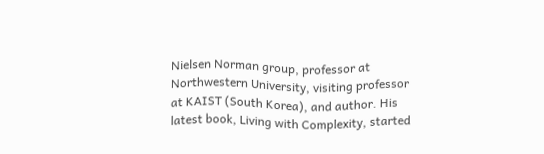Nielsen Norman group, professor at Northwestern University, visiting professor at KAIST (South Korea), and author. His latest book, Living with Complexity, started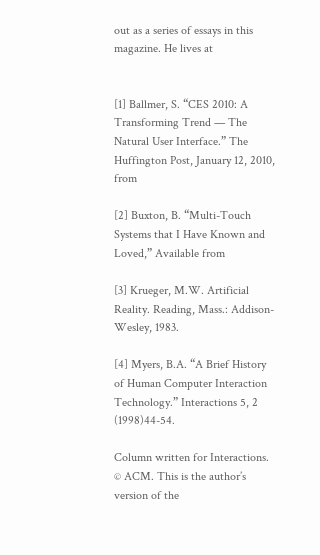out as a series of essays in this magazine. He lives at


[1] Ballmer, S. “CES 2010: A Transforming Trend — The Natural User Interface.” The Huffington Post, January 12, 2010, from

[2] Buxton, B. “Multi-Touch Systems that I Have Known and Loved,” Available from

[3] Krueger, M.W. Artificial Reality. Reading, Mass.: Addison-Wesley, 1983.

[4] Myers, B.A. “A Brief History of Human Computer Interaction Technology.” Interactions 5, 2 (1998)44-54.

Column written for Interactions. © ACM. This is the author’s version of the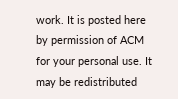work. It is posted here by permission of ACM for your personal use. It may be redistributed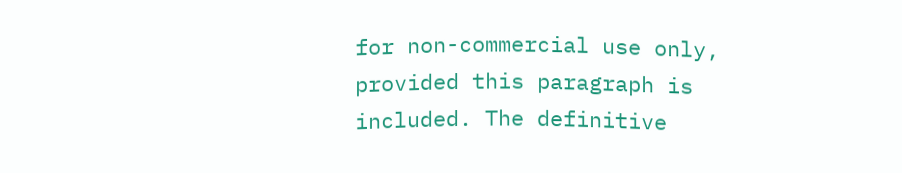for non-commercial use only, provided this paragraph is included. The definitive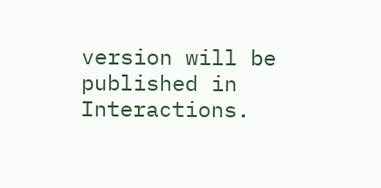version will be published in Interactions.